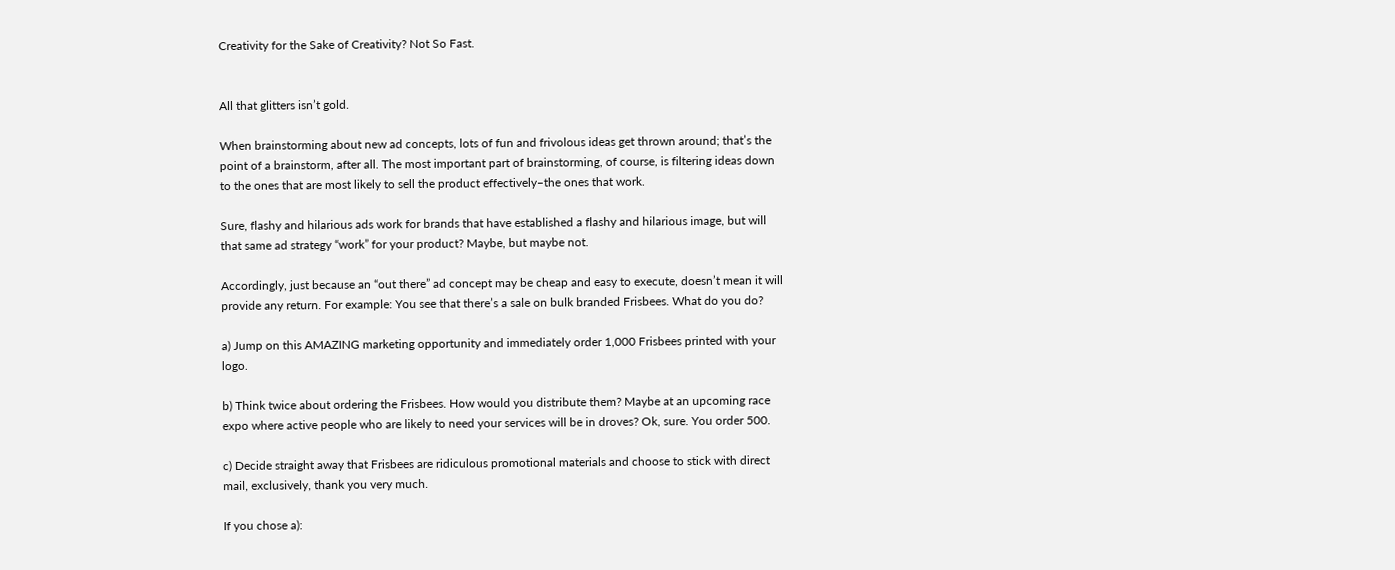Creativity for the Sake of Creativity? Not So Fast.


All that glitters isn’t gold.

When brainstorming about new ad concepts, lots of fun and frivolous ideas get thrown around; that’s the point of a brainstorm, after all. The most important part of brainstorming, of course, is filtering ideas down to the ones that are most likely to sell the product effectively–the ones that work.

Sure, flashy and hilarious ads work for brands that have established a flashy and hilarious image, but will that same ad strategy “work” for your product? Maybe, but maybe not.

Accordingly, just because an “out there” ad concept may be cheap and easy to execute, doesn’t mean it will provide any return. For example: You see that there’s a sale on bulk branded Frisbees. What do you do?

a) Jump on this AMAZING marketing opportunity and immediately order 1,000 Frisbees printed with your logo.

b) Think twice about ordering the Frisbees. How would you distribute them? Maybe at an upcoming race expo where active people who are likely to need your services will be in droves? Ok, sure. You order 500.

c) Decide straight away that Frisbees are ridiculous promotional materials and choose to stick with direct mail, exclusively, thank you very much.

If you chose a):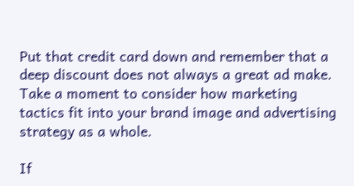Put that credit card down and remember that a deep discount does not always a great ad make. Take a moment to consider how marketing tactics fit into your brand image and advertising strategy as a whole.

If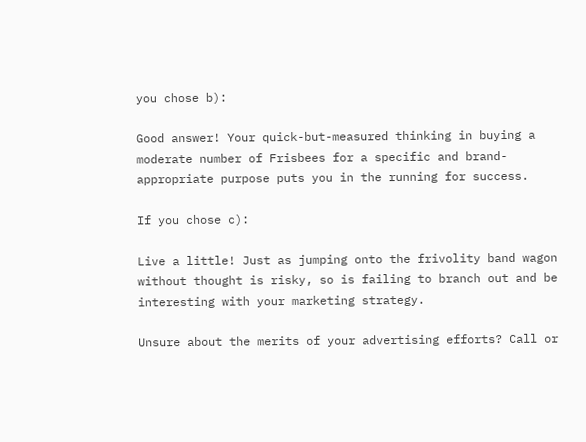you chose b):

Good answer! Your quick-but-measured thinking in buying a moderate number of Frisbees for a specific and brand-appropriate purpose puts you in the running for success.

If you chose c):

Live a little! Just as jumping onto the frivolity band wagon without thought is risky, so is failing to branch out and be interesting with your marketing strategy.

Unsure about the merits of your advertising efforts? Call or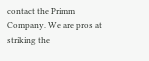contact the Primm Company. We are pros at striking the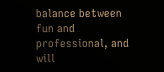balance between fun and professional, and will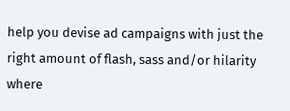help you devise ad campaigns with just the right amount of flash, sass and/or hilarity where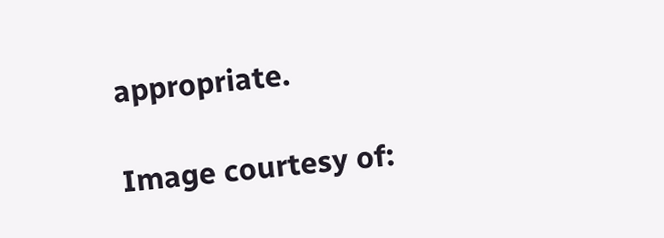appropriate.

Image courtesy of: